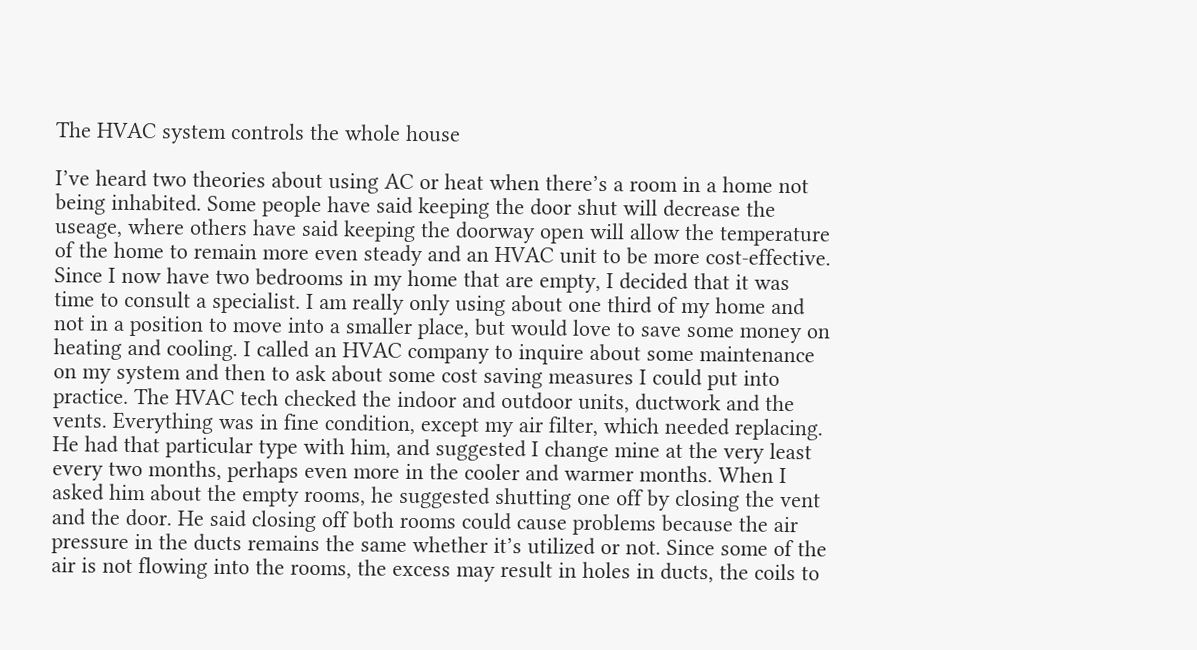The HVAC system controls the whole house

I’ve heard two theories about using AC or heat when there’s a room in a home not being inhabited. Some people have said keeping the door shut will decrease the useage, where others have said keeping the doorway open will allow the temperature of the home to remain more even steady and an HVAC unit to be more cost-effective. Since I now have two bedrooms in my home that are empty, I decided that it was time to consult a specialist. I am really only using about one third of my home and not in a position to move into a smaller place, but would love to save some money on heating and cooling. I called an HVAC company to inquire about some maintenance on my system and then to ask about some cost saving measures I could put into practice. The HVAC tech checked the indoor and outdoor units, ductwork and the vents. Everything was in fine condition, except my air filter, which needed replacing. He had that particular type with him, and suggested I change mine at the very least every two months, perhaps even more in the cooler and warmer months. When I asked him about the empty rooms, he suggested shutting one off by closing the vent and the door. He said closing off both rooms could cause problems because the air pressure in the ducts remains the same whether it’s utilized or not. Since some of the air is not flowing into the rooms, the excess may result in holes in ducts, the coils to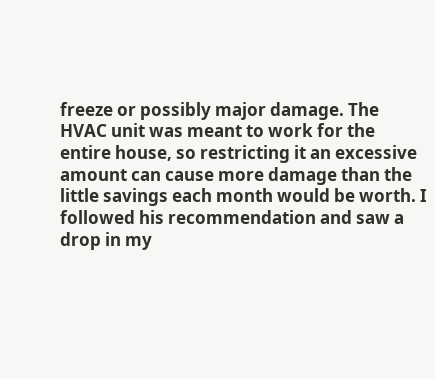freeze or possibly major damage. The HVAC unit was meant to work for the entire house, so restricting it an excessive amount can cause more damage than the little savings each month would be worth. I followed his recommendation and saw a drop in my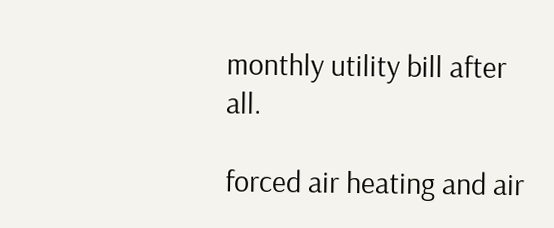monthly utility bill after all.

forced air heating and air